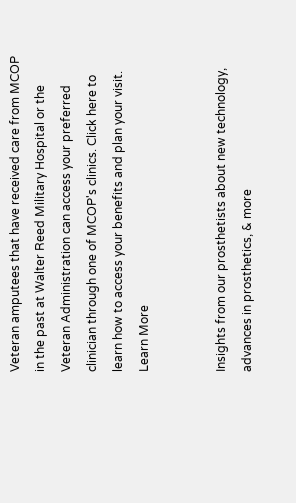Veteran amputees that have received care from MCOP in the past at Walter Reed Military Hospital or the Veteran Administration can access your preferred clinician through one of MCOP's clinics. Click here to learn how to access your benefits and plan your visit. Learn More


Insights from our prosthetists about new technology, advances in prosthetics, & more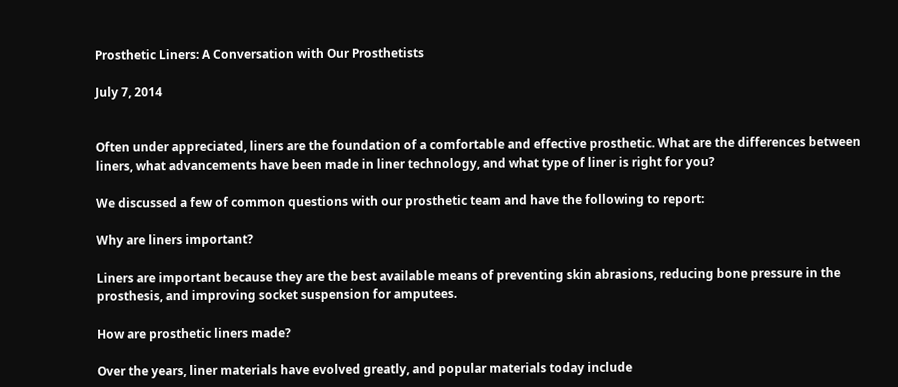Prosthetic Liners: A Conversation with Our Prosthetists

July 7, 2014


Often under appreciated, liners are the foundation of a comfortable and effective prosthetic. What are the differences between liners, what advancements have been made in liner technology, and what type of liner is right for you?

We discussed a few of common questions with our prosthetic team and have the following to report:

Why are liners important?

Liners are important because they are the best available means of preventing skin abrasions, reducing bone pressure in the prosthesis, and improving socket suspension for amputees.

How are prosthetic liners made?

Over the years, liner materials have evolved greatly, and popular materials today include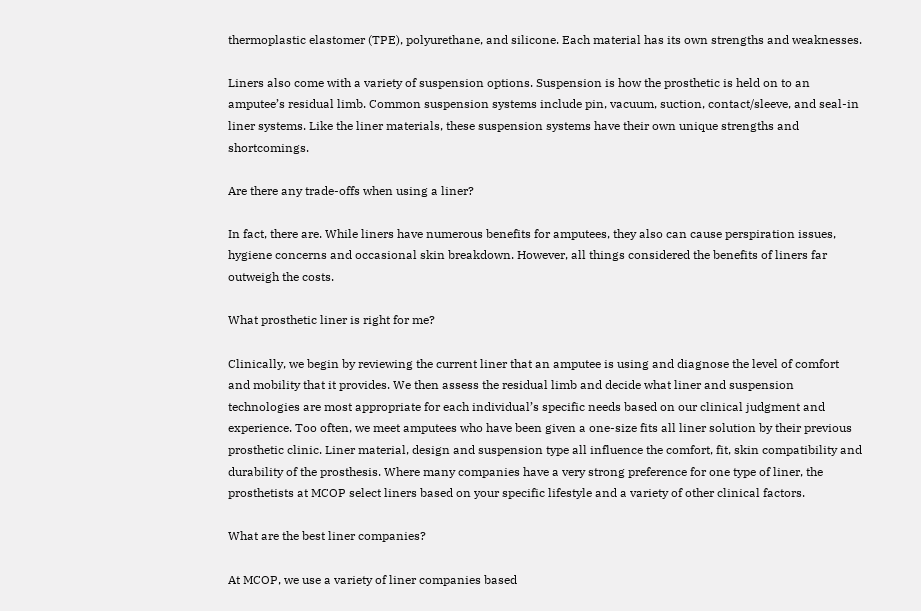thermoplastic elastomer (TPE), polyurethane, and silicone. Each material has its own strengths and weaknesses.

Liners also come with a variety of suspension options. Suspension is how the prosthetic is held on to an amputee’s residual limb. Common suspension systems include pin, vacuum, suction, contact/sleeve, and seal-in liner systems. Like the liner materials, these suspension systems have their own unique strengths and shortcomings.

Are there any trade-offs when using a liner?

In fact, there are. While liners have numerous benefits for amputees, they also can cause perspiration issues, hygiene concerns and occasional skin breakdown. However, all things considered the benefits of liners far outweigh the costs.

What prosthetic liner is right for me?

Clinically, we begin by reviewing the current liner that an amputee is using and diagnose the level of comfort and mobility that it provides. We then assess the residual limb and decide what liner and suspension technologies are most appropriate for each individual’s specific needs based on our clinical judgment and experience. Too often, we meet amputees who have been given a one-size fits all liner solution by their previous prosthetic clinic. Liner material, design and suspension type all influence the comfort, fit, skin compatibility and durability of the prosthesis. Where many companies have a very strong preference for one type of liner, the prosthetists at MCOP select liners based on your specific lifestyle and a variety of other clinical factors.

What are the best liner companies?

At MCOP, we use a variety of liner companies based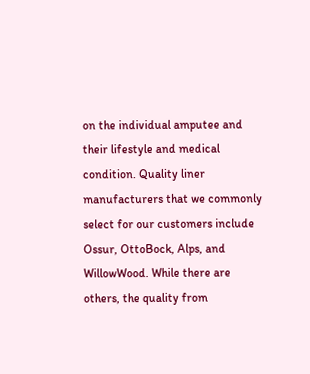on the individual amputee and their lifestyle and medical condition. Quality liner manufacturers that we commonly select for our customers include Ossur, OttoBock, Alps, and WillowWood. While there are others, the quality from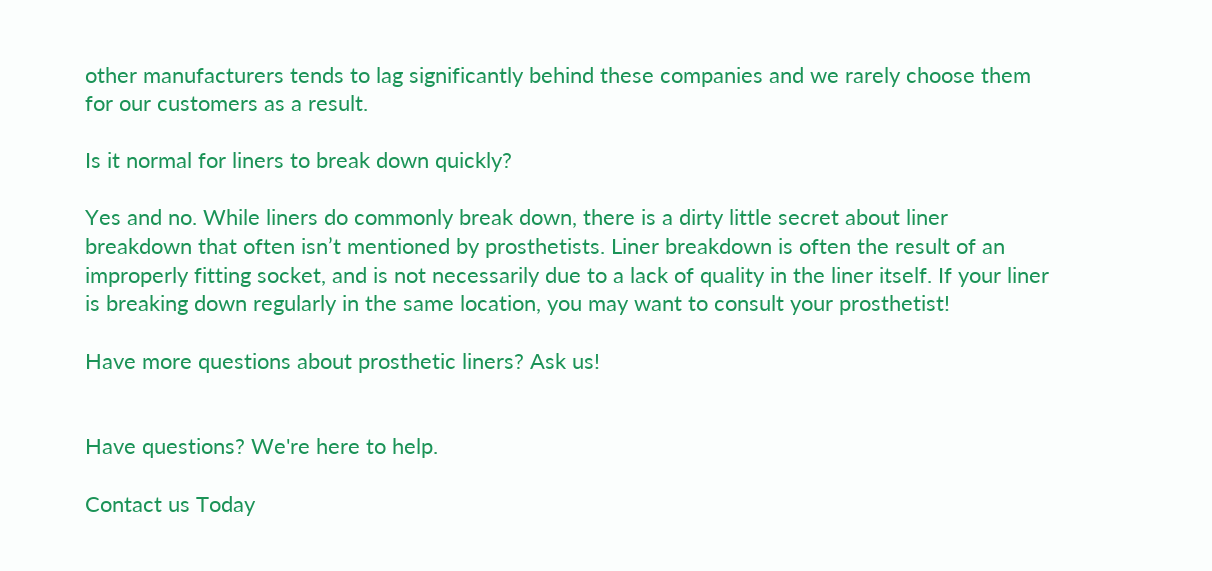other manufacturers tends to lag significantly behind these companies and we rarely choose them for our customers as a result.

Is it normal for liners to break down quickly?

Yes and no. While liners do commonly break down, there is a dirty little secret about liner breakdown that often isn’t mentioned by prosthetists. Liner breakdown is often the result of an improperly fitting socket, and is not necessarily due to a lack of quality in the liner itself. If your liner is breaking down regularly in the same location, you may want to consult your prosthetist!

Have more questions about prosthetic liners? Ask us!


Have questions? We're here to help.

Contact us Today